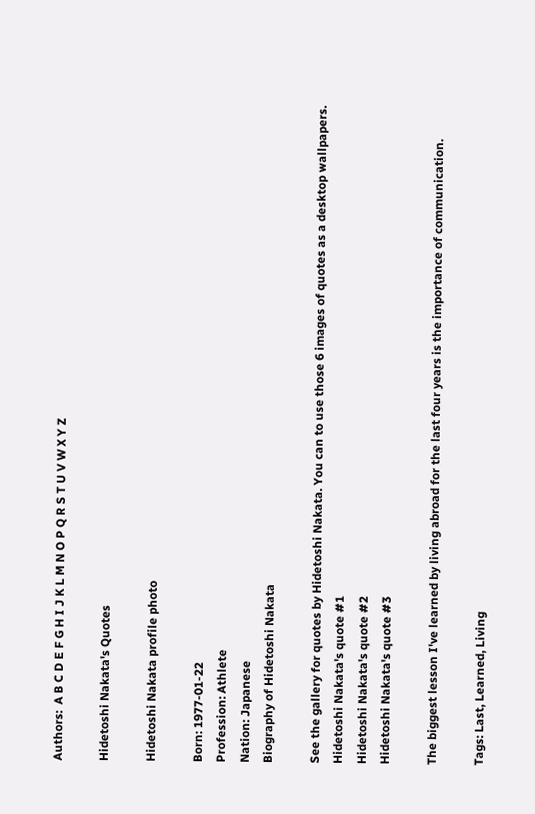Authors:  A B C D E F G H I J K L M N O P Q R S T U V W X Y Z

Hidetoshi Nakata's Quotes

Hidetoshi Nakata profile photo

Born: 1977-01-22
Profession: Athlete
Nation: Japanese
Biography of Hidetoshi Nakata

See the gallery for quotes by Hidetoshi Nakata. You can to use those 6 images of quotes as a desktop wallpapers.
Hidetoshi Nakata's quote #1
Hidetoshi Nakata's quote #2
Hidetoshi Nakata's quote #3

The biggest lesson I've learned by living abroad for the last four years is the importance of communication.

Tags: Last, Learned, Living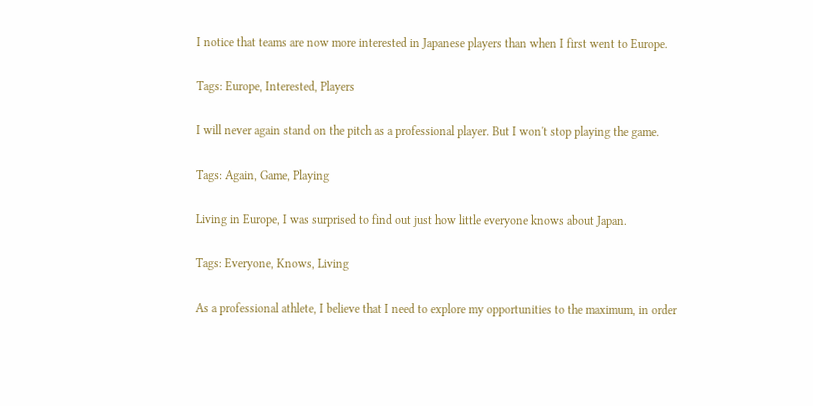I notice that teams are now more interested in Japanese players than when I first went to Europe.

Tags: Europe, Interested, Players

I will never again stand on the pitch as a professional player. But I won't stop playing the game.

Tags: Again, Game, Playing

Living in Europe, I was surprised to find out just how little everyone knows about Japan.

Tags: Everyone, Knows, Living

As a professional athlete, I believe that I need to explore my opportunities to the maximum, in order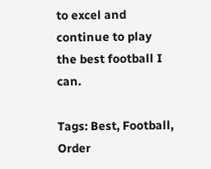to excel and continue to play the best football I can.

Tags: Best, Football, Order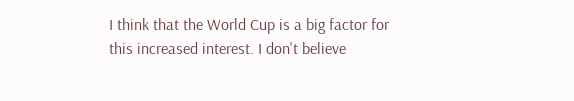I think that the World Cup is a big factor for this increased interest. I don't believe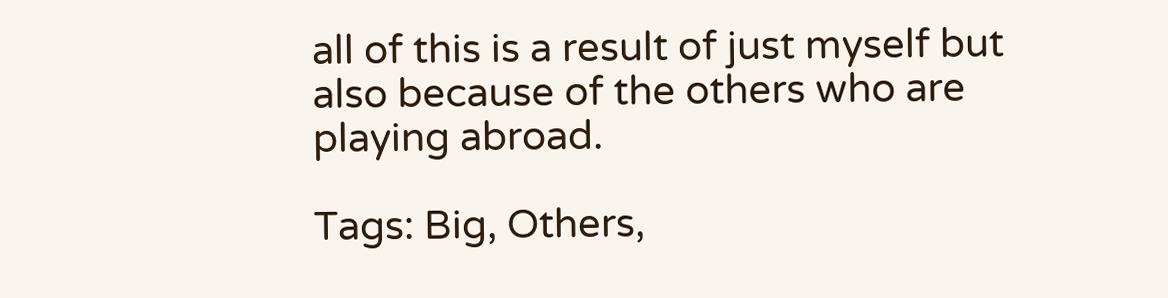all of this is a result of just myself but also because of the others who are playing abroad.

Tags: Big, Others,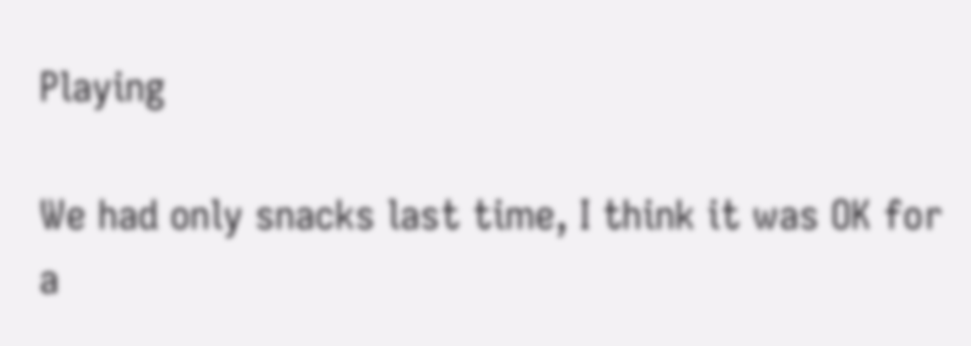Playing

We had only snacks last time, I think it was OK for a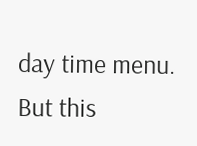day time menu. But this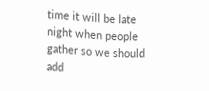time it will be late night when people gather so we should add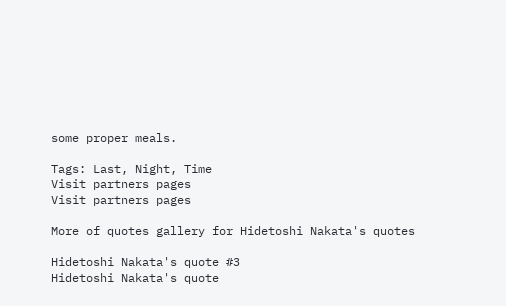some proper meals.

Tags: Last, Night, Time
Visit partners pages
Visit partners pages

More of quotes gallery for Hidetoshi Nakata's quotes

Hidetoshi Nakata's quote #3
Hidetoshi Nakata's quote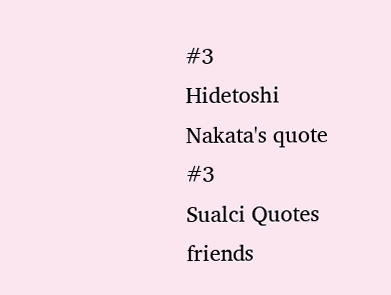#3
Hidetoshi Nakata's quote #3
Sualci Quotes friends